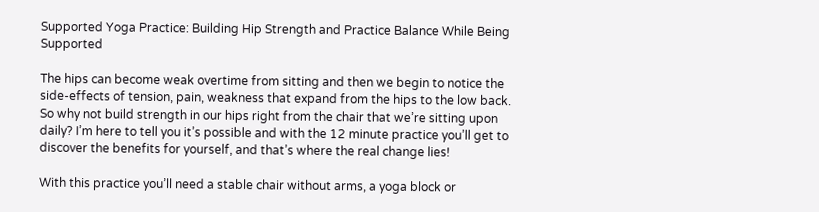Supported Yoga Practice: Building Hip Strength and Practice Balance While Being Supported

The hips can become weak overtime from sitting and then we begin to notice the side-effects of tension, pain, weakness that expand from the hips to the low back. So why not build strength in our hips right from the chair that we’re sitting upon daily? I’m here to tell you it’s possible and with the 12 minute practice you’ll get to discover the benefits for yourself, and that’s where the real change lies!

With this practice you’ll need a stable chair without arms, a yoga block or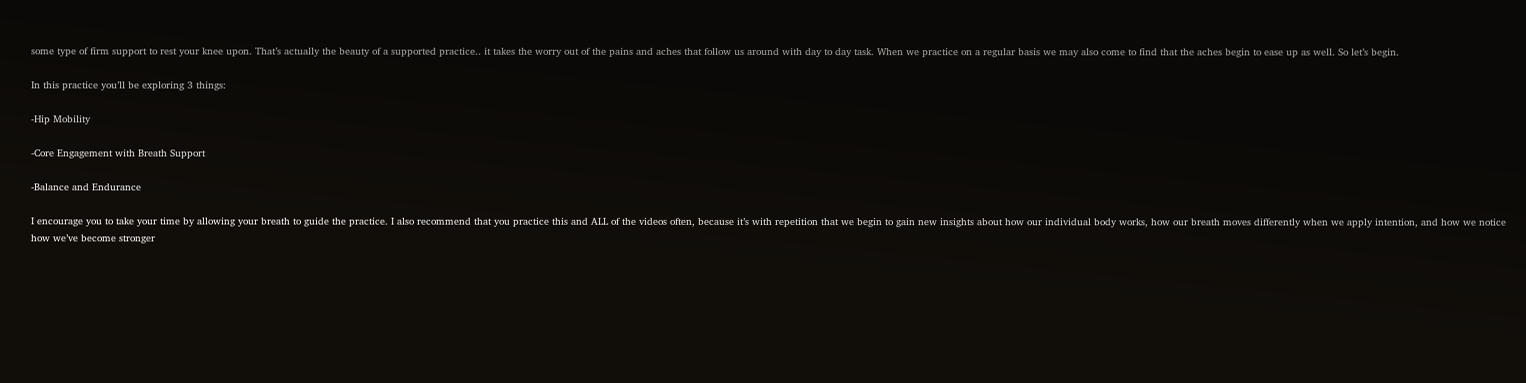some type of firm support to rest your knee upon. That’s actually the beauty of a supported practice.. it takes the worry out of the pains and aches that follow us around with day to day task. When we practice on a regular basis we may also come to find that the aches begin to ease up as well. So let’s begin.

In this practice you’ll be exploring 3 things:

-Hip Mobility

-Core Engagement with Breath Support

-Balance and Endurance

I encourage you to take your time by allowing your breath to guide the practice. I also recommend that you practice this and ALL of the videos often, because it’s with repetition that we begin to gain new insights about how our individual body works, how our breath moves differently when we apply intention, and how we notice how we’ve become stronger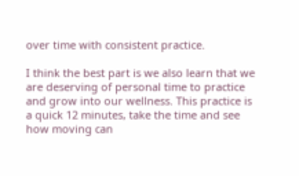over time with consistent practice.

I think the best part is we also learn that we are deserving of personal time to practice and grow into our wellness. This practice is a quick 12 minutes, take the time and see how moving can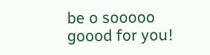be o sooooo goood for you!